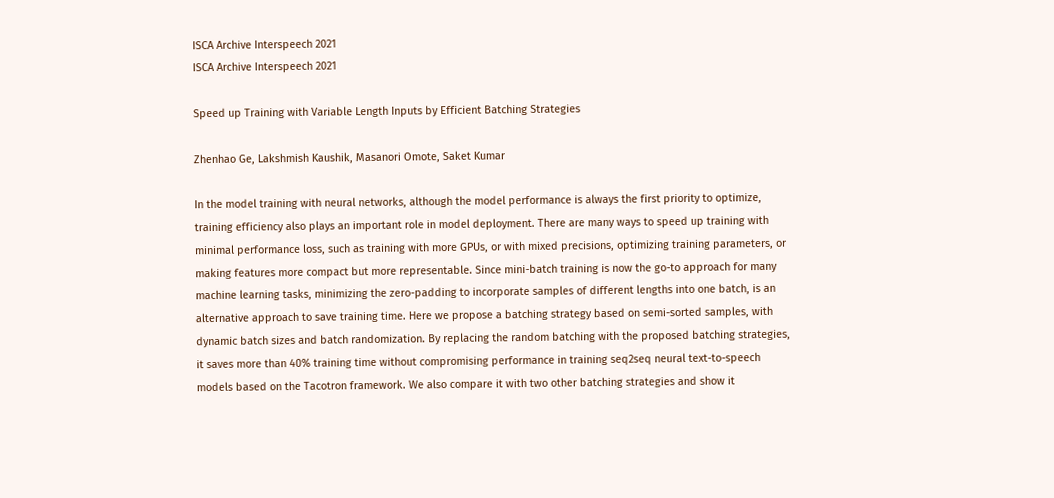ISCA Archive Interspeech 2021
ISCA Archive Interspeech 2021

Speed up Training with Variable Length Inputs by Efficient Batching Strategies

Zhenhao Ge, Lakshmish Kaushik, Masanori Omote, Saket Kumar

In the model training with neural networks, although the model performance is always the first priority to optimize, training efficiency also plays an important role in model deployment. There are many ways to speed up training with minimal performance loss, such as training with more GPUs, or with mixed precisions, optimizing training parameters, or making features more compact but more representable. Since mini-batch training is now the go-to approach for many machine learning tasks, minimizing the zero-padding to incorporate samples of different lengths into one batch, is an alternative approach to save training time. Here we propose a batching strategy based on semi-sorted samples, with dynamic batch sizes and batch randomization. By replacing the random batching with the proposed batching strategies, it saves more than 40% training time without compromising performance in training seq2seq neural text-to-speech models based on the Tacotron framework. We also compare it with two other batching strategies and show it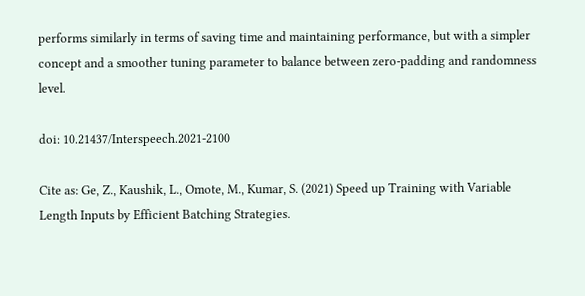performs similarly in terms of saving time and maintaining performance, but with a simpler concept and a smoother tuning parameter to balance between zero-padding and randomness level.

doi: 10.21437/Interspeech.2021-2100

Cite as: Ge, Z., Kaushik, L., Omote, M., Kumar, S. (2021) Speed up Training with Variable Length Inputs by Efficient Batching Strategies.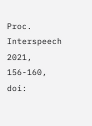Proc. Interspeech 2021, 156-160, doi: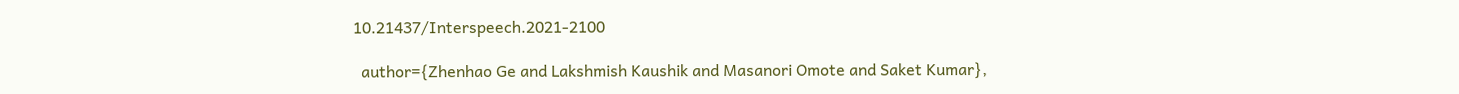10.21437/Interspeech.2021-2100

  author={Zhenhao Ge and Lakshmish Kaushik and Masanori Omote and Saket Kumar},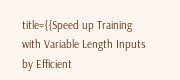title={{Speed up Training with Variable Length Inputs by Efficient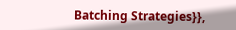Batching Strategies}},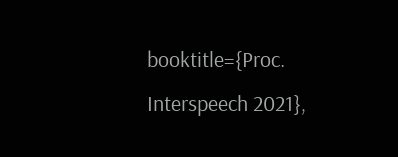booktitle={Proc. Interspeech 2021},